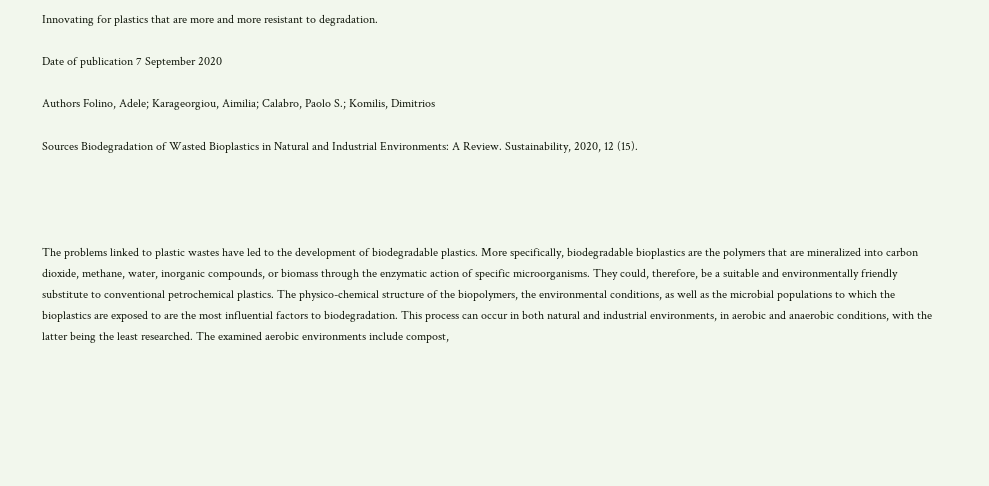Innovating for plastics that are more and more resistant to degradation.

Date of publication 7 September 2020

Authors Folino, Adele; Karageorgiou, Aimilia; Calabro, Paolo S.; Komilis, Dimitrios

Sources Biodegradation of Wasted Bioplastics in Natural and Industrial Environments: A Review. Sustainability, 2020, 12 (15).




The problems linked to plastic wastes have led to the development of biodegradable plastics. More specifically, biodegradable bioplastics are the polymers that are mineralized into carbon dioxide, methane, water, inorganic compounds, or biomass through the enzymatic action of specific microorganisms. They could, therefore, be a suitable and environmentally friendly substitute to conventional petrochemical plastics. The physico-chemical structure of the biopolymers, the environmental conditions, as well as the microbial populations to which the bioplastics are exposed to are the most influential factors to biodegradation. This process can occur in both natural and industrial environments, in aerobic and anaerobic conditions, with the latter being the least researched. The examined aerobic environments include compost,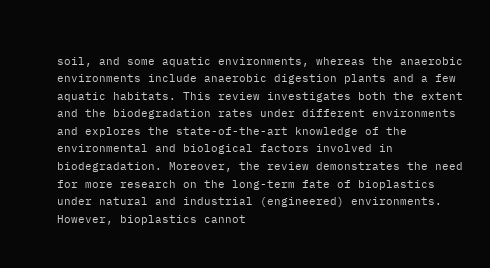soil, and some aquatic environments, whereas the anaerobic environments include anaerobic digestion plants and a few aquatic habitats. This review investigates both the extent and the biodegradation rates under different environments and explores the state-of-the-art knowledge of the environmental and biological factors involved in biodegradation. Moreover, the review demonstrates the need for more research on the long-term fate of bioplastics under natural and industrial (engineered) environments. However, bioplastics cannot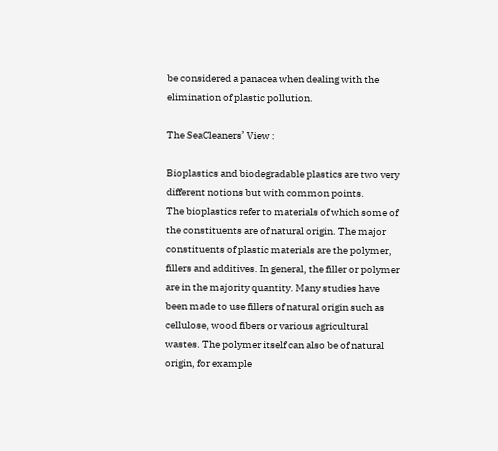be considered a panacea when dealing with the elimination of plastic pollution.

The SeaCleaners’ View :

Bioplastics and biodegradable plastics are two very different notions but with common points.
The bioplastics refer to materials of which some of the constituents are of natural origin. The major constituents of plastic materials are the polymer, fillers and additives. In general, the filler or polymer are in the majority quantity. Many studies have been made to use fillers of natural origin such as cellulose, wood fibers or various agricultural wastes. The polymer itself can also be of natural origin, for example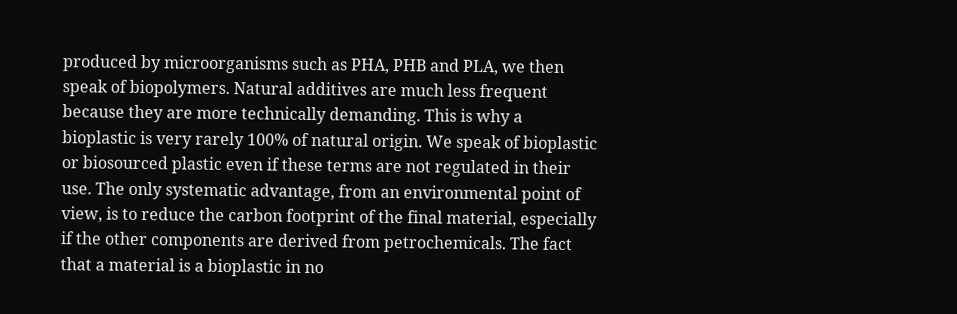produced by microorganisms such as PHA, PHB and PLA, we then speak of biopolymers. Natural additives are much less frequent because they are more technically demanding. This is why a bioplastic is very rarely 100% of natural origin. We speak of bioplastic or biosourced plastic even if these terms are not regulated in their use. The only systematic advantage, from an environmental point of view, is to reduce the carbon footprint of the final material, especially if the other components are derived from petrochemicals. The fact that a material is a bioplastic in no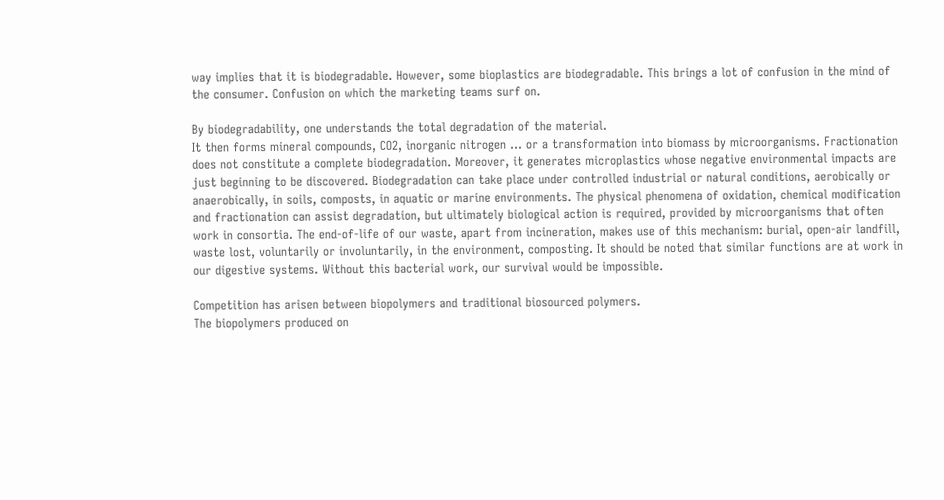way implies that it is biodegradable. However, some bioplastics are biodegradable. This brings a lot of confusion in the mind of the consumer. Confusion on which the marketing teams surf on.

By biodegradability, one understands the total degradation of the material.
It then forms mineral compounds, CO2, inorganic nitrogen … or a transformation into biomass by microorganisms. Fractionation does not constitute a complete biodegradation. Moreover, it generates microplastics whose negative environmental impacts are just beginning to be discovered. Biodegradation can take place under controlled industrial or natural conditions, aerobically or anaerobically, in soils, composts, in aquatic or marine environments. The physical phenomena of oxidation, chemical modification and fractionation can assist degradation, but ultimately biological action is required, provided by microorganisms that often work in consortia. The end-of-life of our waste, apart from incineration, makes use of this mechanism: burial, open-air landfill, waste lost, voluntarily or involuntarily, in the environment, composting. It should be noted that similar functions are at work in our digestive systems. Without this bacterial work, our survival would be impossible.

Competition has arisen between biopolymers and traditional biosourced polymers.
The biopolymers produced on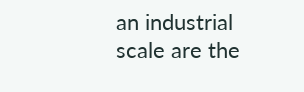an industrial scale are the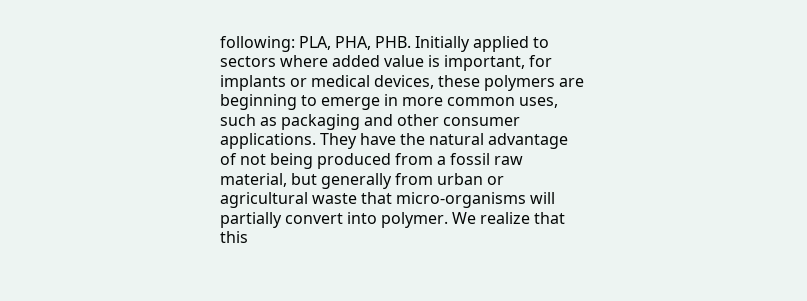following: PLA, PHA, PHB. Initially applied to sectors where added value is important, for implants or medical devices, these polymers are beginning to emerge in more common uses, such as packaging and other consumer applications. They have the natural advantage of not being produced from a fossil raw material, but generally from urban or agricultural waste that micro-organisms will partially convert into polymer. We realize that this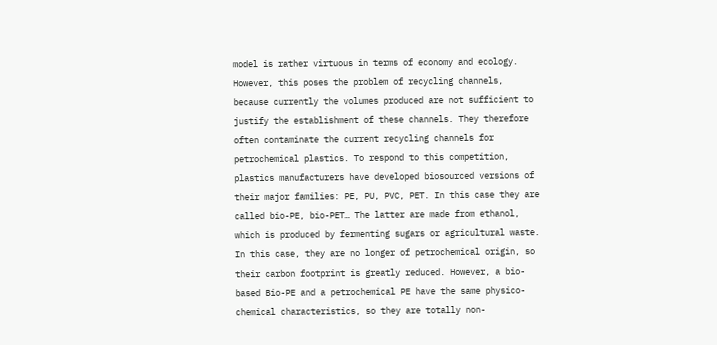model is rather virtuous in terms of economy and ecology. However, this poses the problem of recycling channels, because currently the volumes produced are not sufficient to justify the establishment of these channels. They therefore often contaminate the current recycling channels for petrochemical plastics. To respond to this competition, plastics manufacturers have developed biosourced versions of their major families: PE, PU, PVC, PET. In this case they are called bio-PE, bio-PET… The latter are made from ethanol, which is produced by fermenting sugars or agricultural waste. In this case, they are no longer of petrochemical origin, so their carbon footprint is greatly reduced. However, a bio-based Bio-PE and a petrochemical PE have the same physico-chemical characteristics, so they are totally non-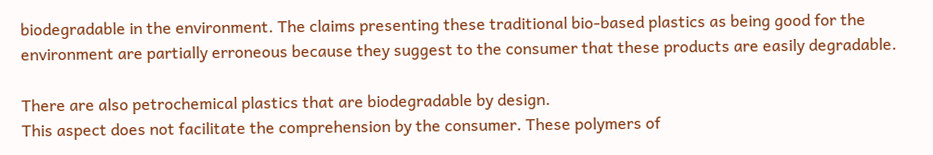biodegradable in the environment. The claims presenting these traditional bio-based plastics as being good for the environment are partially erroneous because they suggest to the consumer that these products are easily degradable.

There are also petrochemical plastics that are biodegradable by design.
This aspect does not facilitate the comprehension by the consumer. These polymers of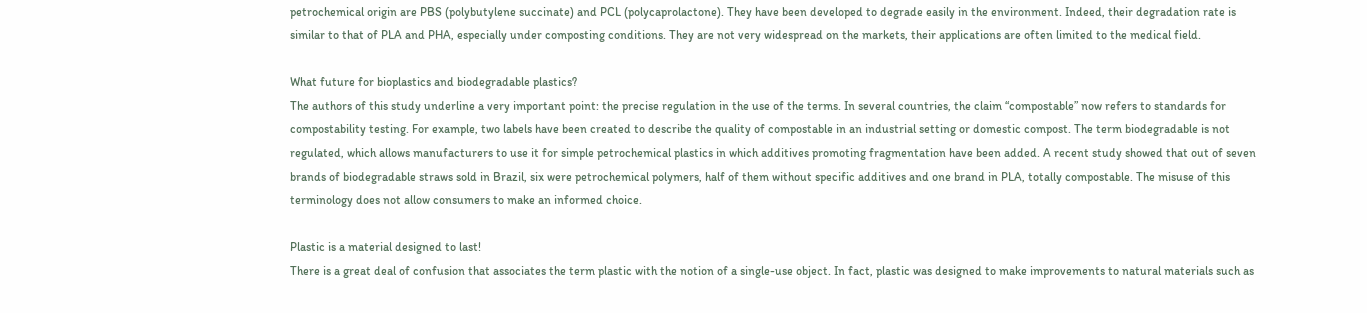petrochemical origin are PBS (polybutylene succinate) and PCL (polycaprolactone). They have been developed to degrade easily in the environment. Indeed, their degradation rate is similar to that of PLA and PHA, especially under composting conditions. They are not very widespread on the markets, their applications are often limited to the medical field.

What future for bioplastics and biodegradable plastics?
The authors of this study underline a very important point: the precise regulation in the use of the terms. In several countries, the claim “compostable” now refers to standards for compostability testing. For example, two labels have been created to describe the quality of compostable in an industrial setting or domestic compost. The term biodegradable is not regulated, which allows manufacturers to use it for simple petrochemical plastics in which additives promoting fragmentation have been added. A recent study showed that out of seven brands of biodegradable straws sold in Brazil, six were petrochemical polymers, half of them without specific additives and one brand in PLA, totally compostable. The misuse of this terminology does not allow consumers to make an informed choice.

Plastic is a material designed to last!
There is a great deal of confusion that associates the term plastic with the notion of a single-use object. In fact, plastic was designed to make improvements to natural materials such as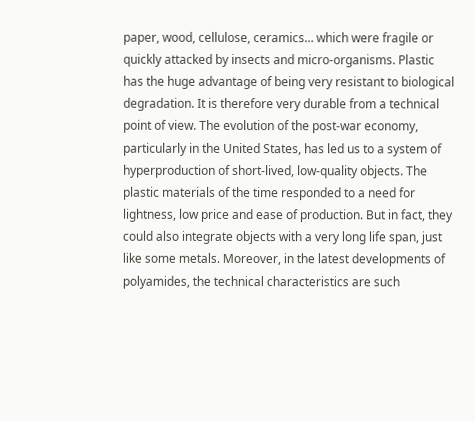paper, wood, cellulose, ceramics… which were fragile or quickly attacked by insects and micro-organisms. Plastic has the huge advantage of being very resistant to biological degradation. It is therefore very durable from a technical point of view. The evolution of the post-war economy, particularly in the United States, has led us to a system of hyperproduction of short-lived, low-quality objects. The plastic materials of the time responded to a need for lightness, low price and ease of production. But in fact, they could also integrate objects with a very long life span, just like some metals. Moreover, in the latest developments of polyamides, the technical characteristics are such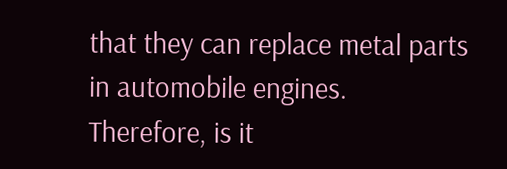that they can replace metal parts in automobile engines. Therefore, is it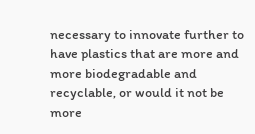necessary to innovate further to have plastics that are more and more biodegradable and recyclable, or would it not be more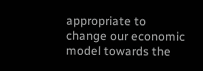appropriate to change our economic model towards the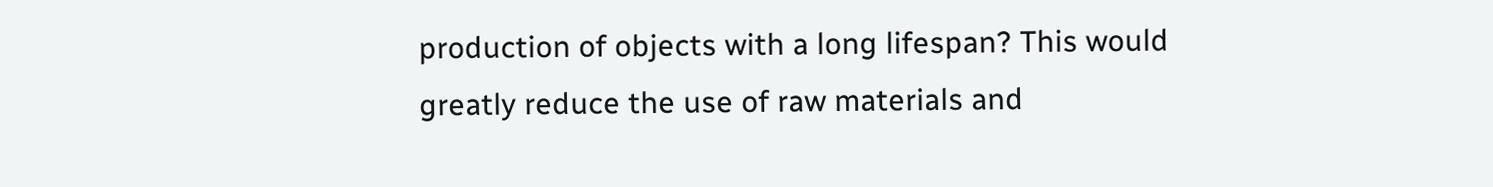production of objects with a long lifespan? This would greatly reduce the use of raw materials and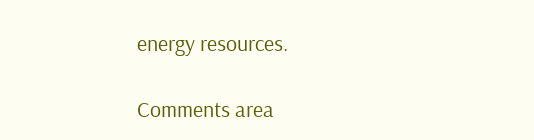energy resources.

Comments area